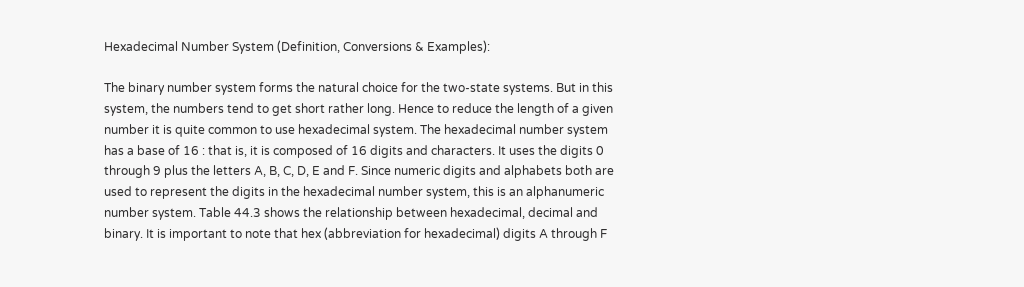Hexadecimal Number System (Definition, Conversions & Examples):

The binary number system forms the natural choice for the two-state systems. But in this system, the numbers tend to get short rather long. Hence to reduce the length of a given number it is quite common to use hexadecimal system. The hexadecimal number system has a base of 16 : that is, it is composed of 16 digits and characters. It uses the digits 0 through 9 plus the letters A, B, C, D, E and F. Since numeric digits and alphabets both are used to represent the digits in the hexadecimal number system, this is an alphanumeric number system. Table 44.3 shows the relationship between hexadecimal, decimal and binary. It is important to note that hex (abbreviation for hexadecimal) digits A through F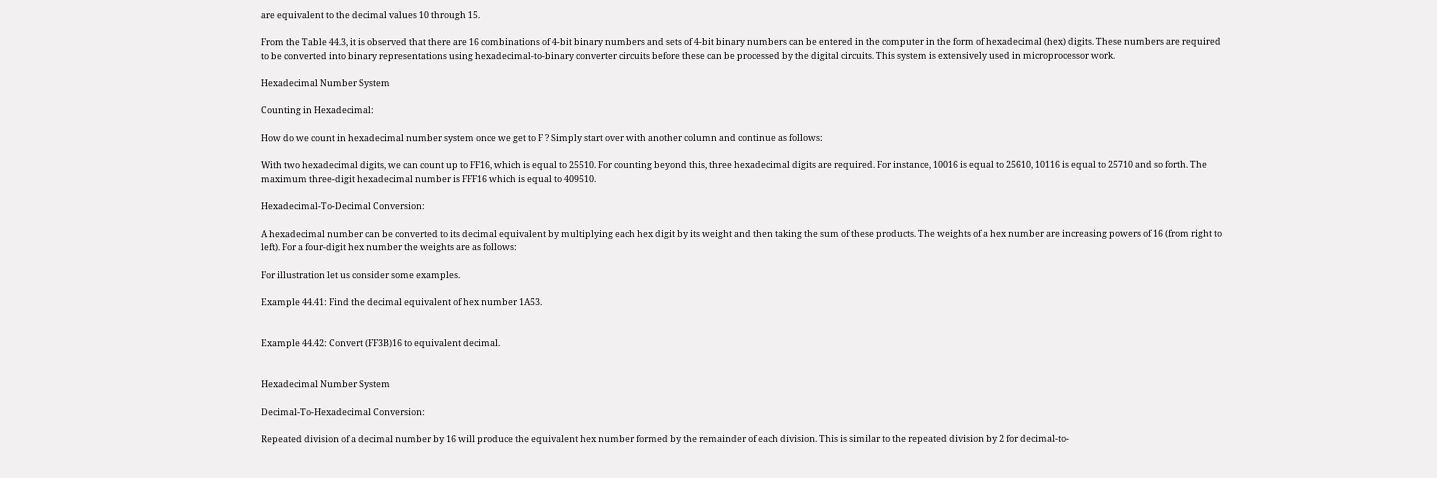are equivalent to the decimal values 10 through 15.

From the Table 44.3, it is observed that there are 16 combinations of 4-bit binary numbers and sets of 4-bit binary numbers can be entered in the computer in the form of hexadecimal (hex) digits. These numbers are required to be converted into binary representations using hexadecimal-to-binary converter circuits before these can be processed by the digital circuits. This system is extensively used in microprocessor work.

Hexadecimal Number System

Counting in Hexadecimal:

How do we count in hexadecimal number system once we get to F ? Simply start over with another column and continue as follows:

With two hexadecimal digits, we can count up to FF16, which is equal to 25510. For counting beyond this, three hexadecimal digits are required. For instance, 10016 is equal to 25610, 10116 is equal to 25710 and so forth. The maximum three-digit hexadecimal number is FFF16 which is equal to 409510.

Hexadecimal-To-Decimal Conversion:

A hexadecimal number can be converted to its decimal equivalent by multiplying each hex digit by its weight and then taking the sum of these products. The weights of a hex number are increasing powers of 16 (from right to left). For a four-digit hex number the weights are as follows:

For illustration let us consider some examples.

Example 44.41: Find the decimal equivalent of hex number 1A53.


Example 44.42: Convert (FF3B)16 to equivalent decimal.


Hexadecimal Number System

Decimal-To-Hexadecimal Conversion:

Repeated division of a decimal number by 16 will produce the equivalent hex number formed by the remainder of each division. This is similar to the repeated division by 2 for decimal-to-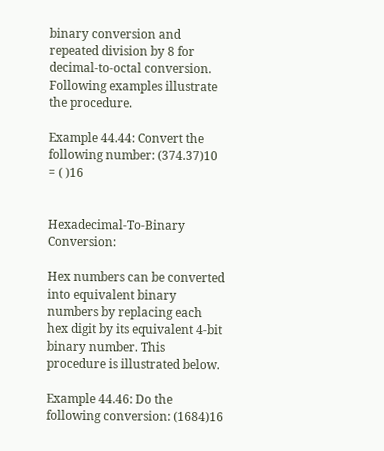binary conversion and repeated division by 8 for decimal-to-octal conversion. Following examples illustrate the procedure.

Example 44.44: Convert the following number: (374.37)10 = ( )16


Hexadecimal-To-Binary Conversion:

Hex numbers can be converted into equivalent binary numbers by replacing each hex digit by its equivalent 4-bit binary number. This procedure is illustrated below.

Example 44.46: Do the following conversion: (1684)16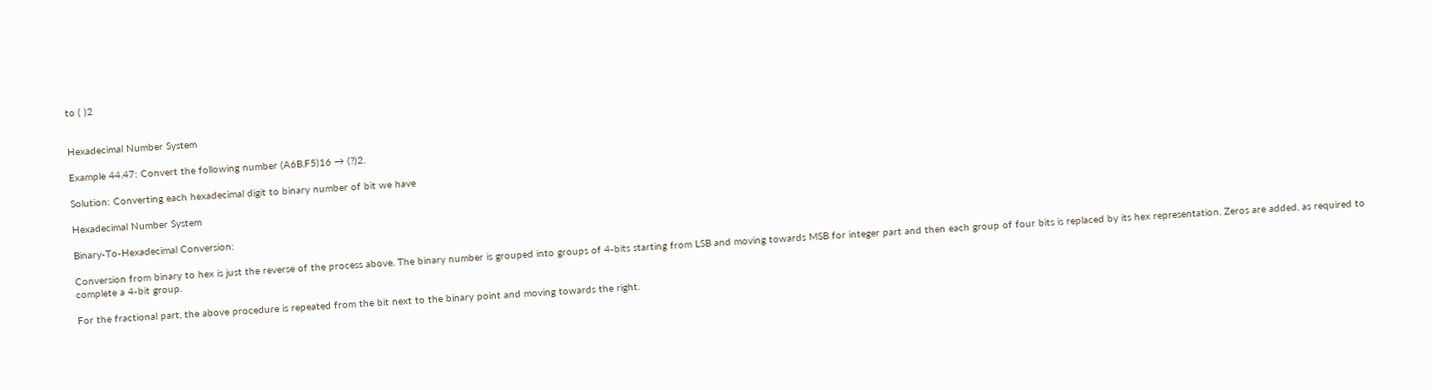to ( )2


Hexadecimal Number System

Example 44.47: Convert the following number (A6B.F5)16 → (?)2.

Solution: Converting each hexadecimal digit to binary number of bit we have

Hexadecimal Number System

Binary-To-Hexadecimal Conversion:

Conversion from binary to hex is just the reverse of the process above. The binary number is grouped into groups of 4-bits starting from LSB and moving towards MSB for integer part and then each group of four bits is replaced by its hex representation. Zeros are added, as required to complete a 4-bit group.

For the fractional part, the above procedure is repeated from the bit next to the binary point and moving towards the right.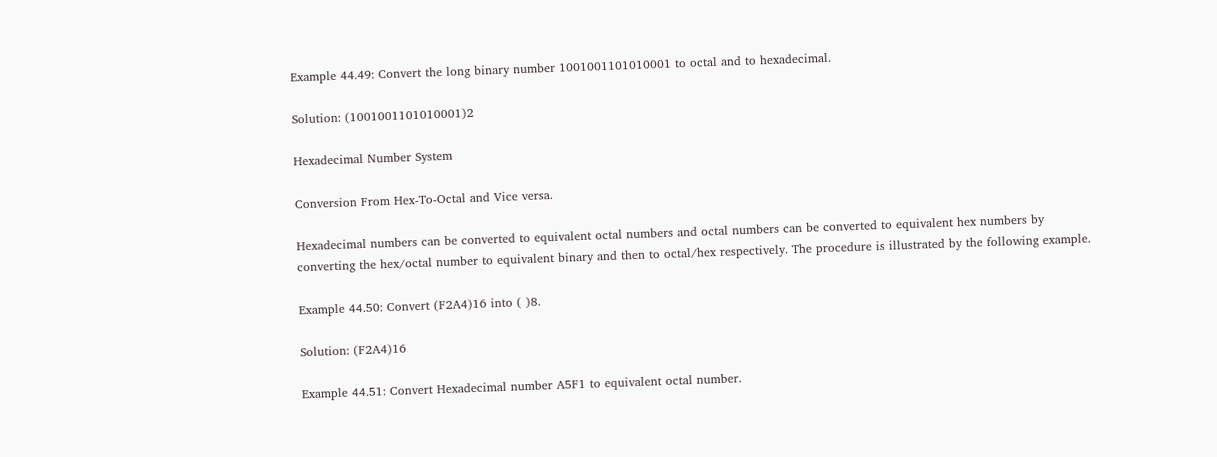Example 44.49: Convert the long binary number 1001001101010001 to octal and to hexadecimal.

Solution: (1001001101010001)2

Hexadecimal Number System

Conversion From Hex-To-Octal and Vice versa.

Hexadecimal numbers can be converted to equivalent octal numbers and octal numbers can be converted to equivalent hex numbers by converting the hex/octal number to equivalent binary and then to octal/hex respectively. The procedure is illustrated by the following example.

Example 44.50: Convert (F2A4)16 into ( )8.

Solution: (F2A4)16

Example 44.51: Convert Hexadecimal number A5F1 to equivalent octal number.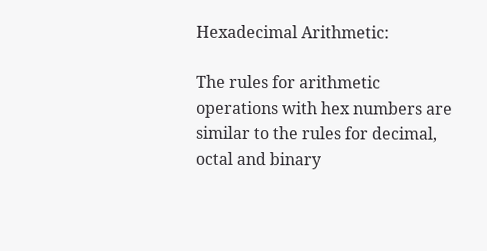Hexadecimal Arithmetic:

The rules for arithmetic operations with hex numbers are similar to the rules for decimal, octal and binary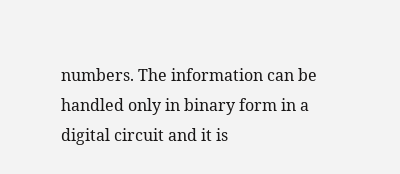numbers. The information can be handled only in binary form in a digital circuit and it is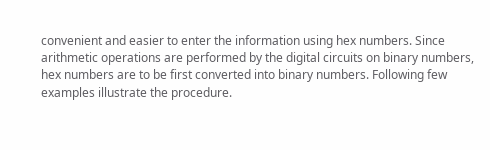convenient and easier to enter the information using hex numbers. Since arithmetic operations are performed by the digital circuits on binary numbers, hex numbers are to be first converted into binary numbers. Following few examples illustrate the procedure.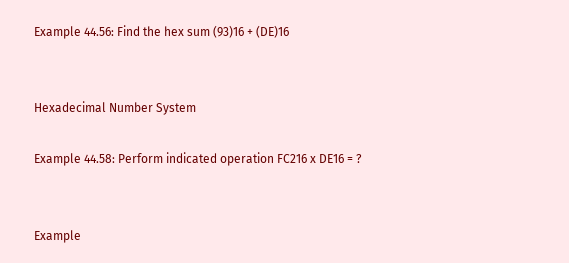Example 44.56: Find the hex sum (93)16 + (DE)16


Hexadecimal Number System

Example 44.58: Perform indicated operation FC216 x DE16 = ?


Example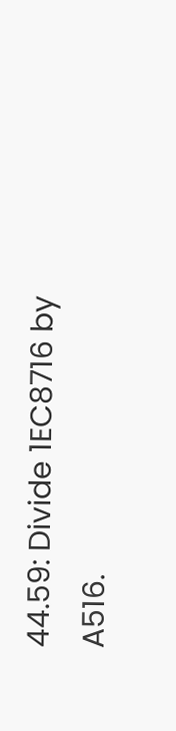44.59: Divide 1EC8716 by A516.